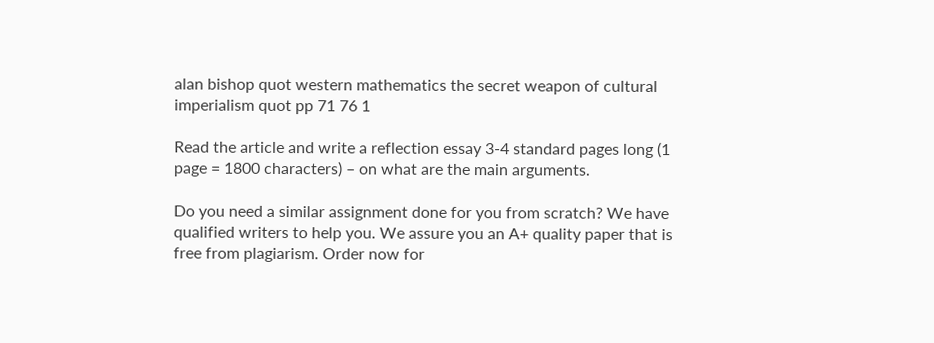alan bishop quot western mathematics the secret weapon of cultural imperialism quot pp 71 76 1

Read the article and write a reflection essay 3-4 standard pages long (1
page = 1800 characters) – on what are the main arguments.

Do you need a similar assignment done for you from scratch? We have qualified writers to help you. We assure you an A+ quality paper that is free from plagiarism. Order now for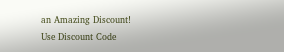an Amazing Discount!
Use Discount Code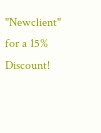"Newclient" for a 15% Discount!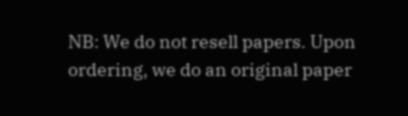NB: We do not resell papers. Upon ordering, we do an original paper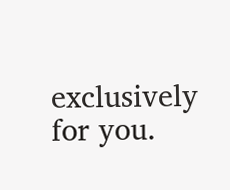exclusively for you.